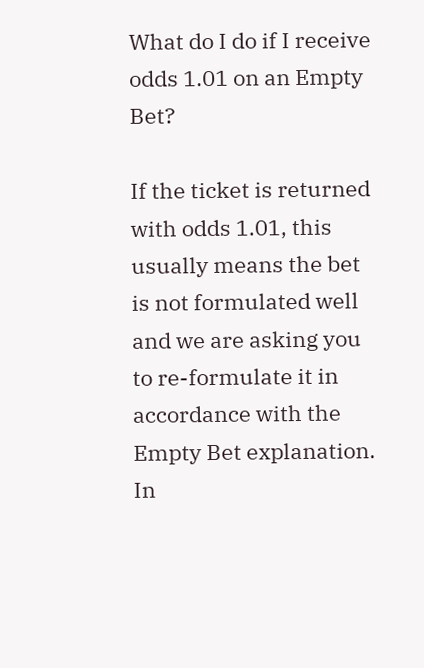What do I do if I receive odds 1.01 on an Empty Bet?

If the ticket is returned with odds 1.01, this usually means the bet is not formulated well and we are asking you to re-formulate it in accordance with the Empty Bet explanation. In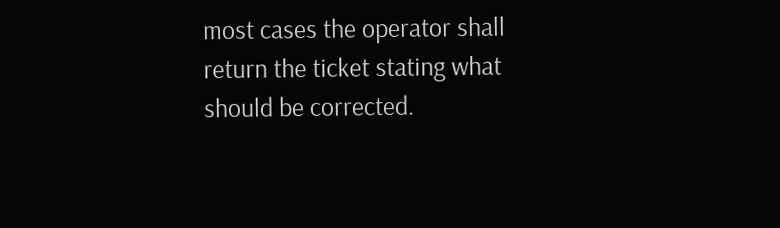most cases the operator shall return the ticket stating what should be corrected.